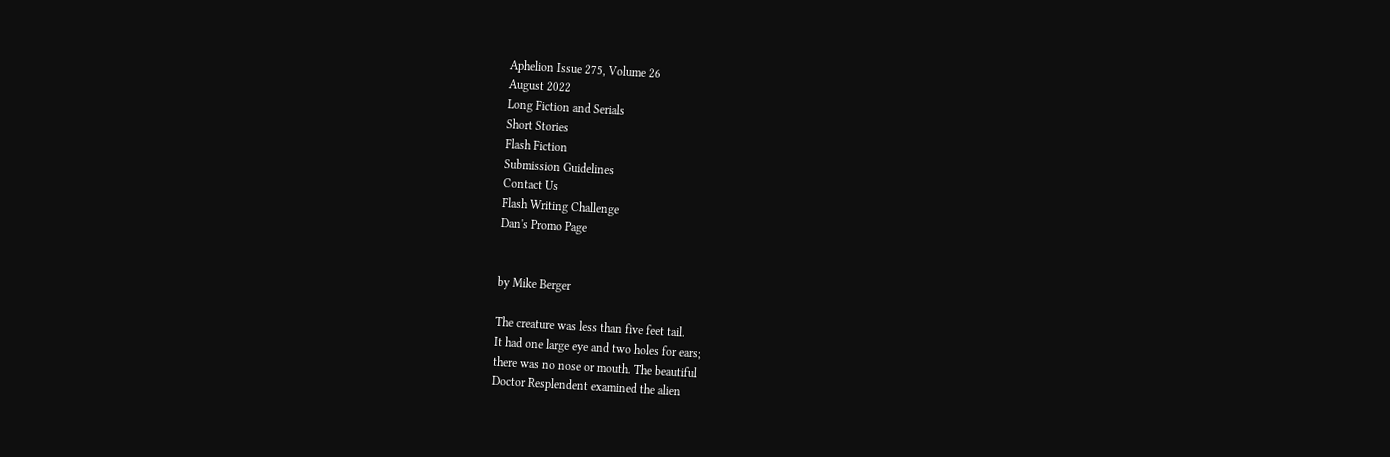Aphelion Issue 275, Volume 26
August 2022
Long Fiction and Serials
Short Stories
Flash Fiction
Submission Guidelines
Contact Us
Flash Writing Challenge
Dan's Promo Page


by Mike Berger

The creature was less than five feet tail.
It had one large eye and two holes for ears;
there was no nose or mouth. The beautiful
Doctor Resplendent examined the alien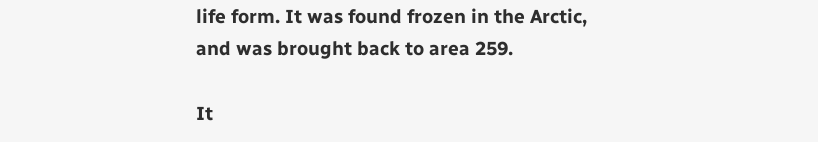life form. It was found frozen in the Arctic,
and was brought back to area 259.

It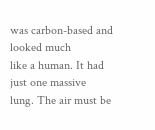was carbon-based and looked much
like a human. It had just one massive
lung. The air must be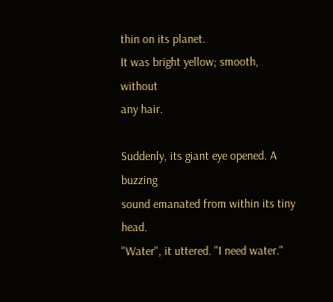thin on its planet.
It was bright yellow; smooth, without
any hair.

Suddenly, its giant eye opened. A buzzing
sound emanated from within its tiny head.
"Water", it uttered. "I need water."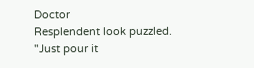Doctor
Resplendent look puzzled. "Just pour it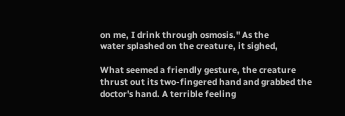on me, I drink through osmosis." As the
water splashed on the creature, it sighed,

What seemed a friendly gesture, the creature
thrust out its two-fingered hand and grabbed the
doctor's hand. A terrible feeling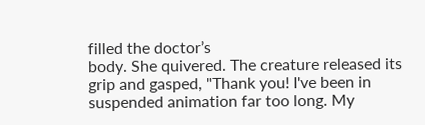filled the doctor’s
body. She quivered. The creature released its
grip and gasped, "Thank you! I've been in
suspended animation far too long. My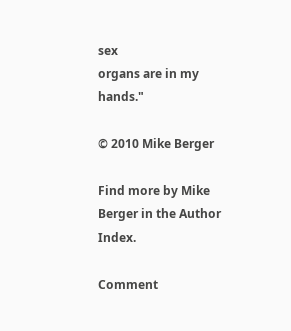sex
organs are in my hands."

© 2010 Mike Berger

Find more by Mike Berger in the Author Index.

Comment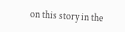on this story in the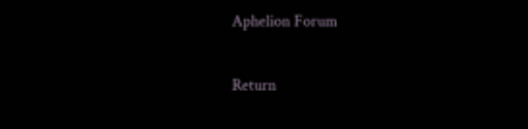Aphelion Forum

Return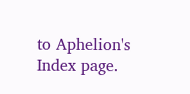to Aphelion's Index page.